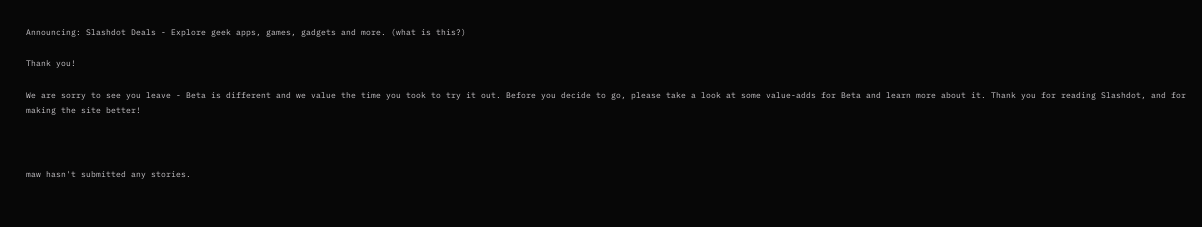Announcing: Slashdot Deals - Explore geek apps, games, gadgets and more. (what is this?)

Thank you!

We are sorry to see you leave - Beta is different and we value the time you took to try it out. Before you decide to go, please take a look at some value-adds for Beta and learn more about it. Thank you for reading Slashdot, and for making the site better!



maw hasn't submitted any stories.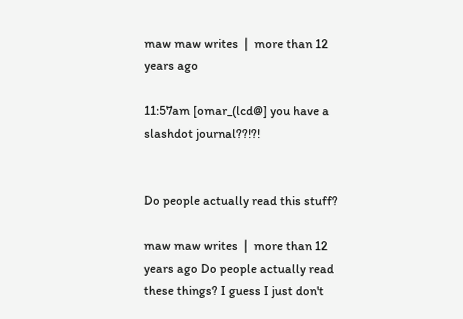maw maw writes  |  more than 12 years ago

11:57am [omar_(lcd@] you have a slashdot journal??!?!


Do people actually read this stuff?

maw maw writes  |  more than 12 years ago Do people actually read these things? I guess I just don't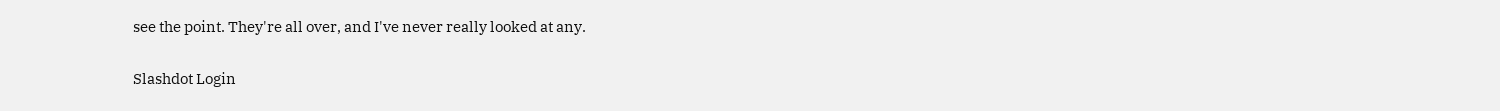see the point. They're all over, and I've never really looked at any.

Slashdot Login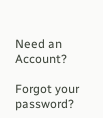Need an Account?

Forgot your password?